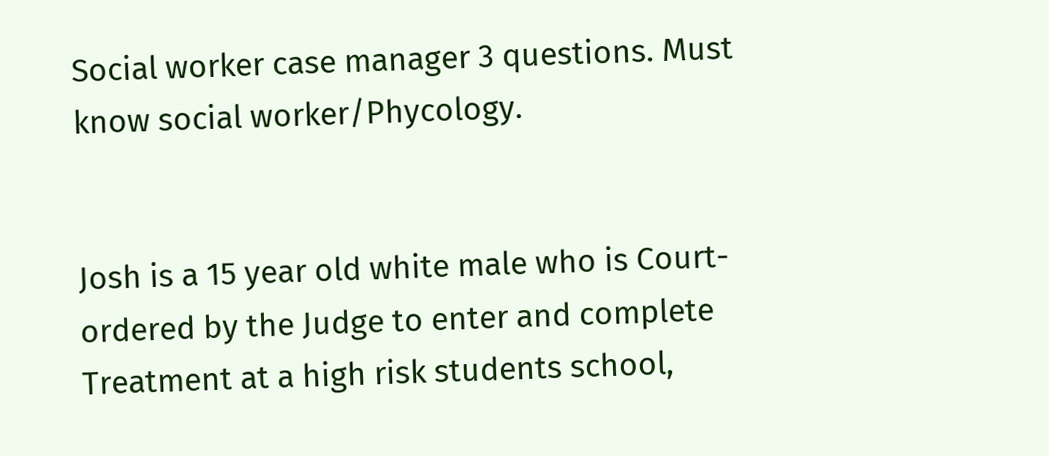Social worker case manager 3 questions. Must know social worker/Phycology.


Josh is a 15 year old white male who is Court-ordered by the Judge to enter and complete Treatment at a high risk students school,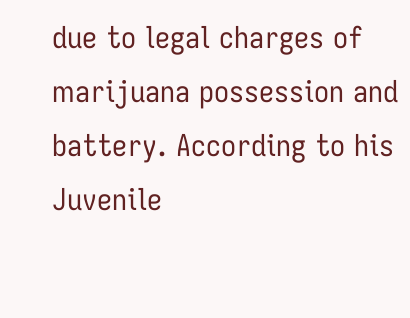due to legal charges of marijuana possession and battery. According to his Juvenile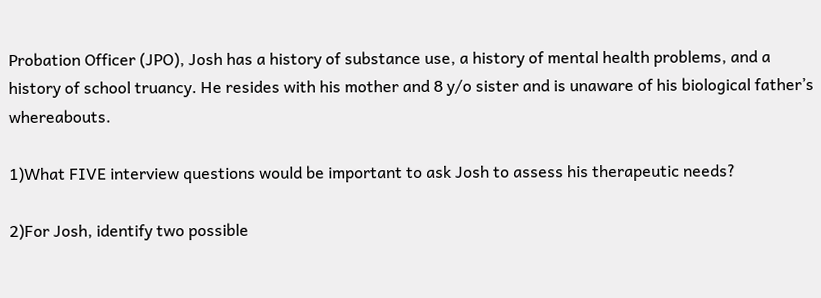Probation Officer (JPO), Josh has a history of substance use, a history of mental health problems, and a history of school truancy. He resides with his mother and 8 y/o sister and is unaware of his biological father’s whereabouts.

1)What FIVE interview questions would be important to ask Josh to assess his therapeutic needs?

2)For Josh, identify two possible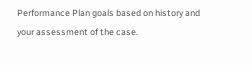Performance Plan goals based on history and your assessment of the case.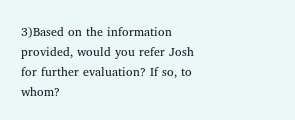3)Based on the information provided, would you refer Josh for further evaluation? If so, to whom?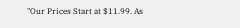"Our Prices Start at $11.99. As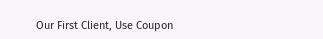Our First Client, Use Coupon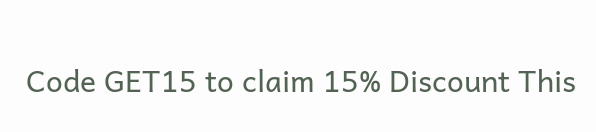Code GET15 to claim 15% Discount This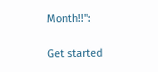Month!!":

Get started